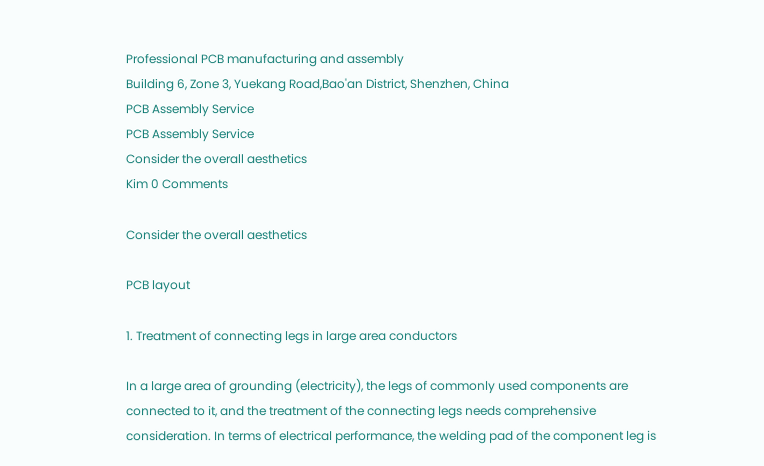Professional PCB manufacturing and assembly
Building 6, Zone 3, Yuekang Road,Bao'an District, Shenzhen, China
PCB Assembly Service
PCB Assembly Service
Consider the overall aesthetics
Kim 0 Comments

Consider the overall aesthetics

PCB layout

1. Treatment of connecting legs in large area conductors

In a large area of grounding (electricity), the legs of commonly used components are connected to it, and the treatment of the connecting legs needs comprehensive consideration. In terms of electrical performance, the welding pad of the component leg is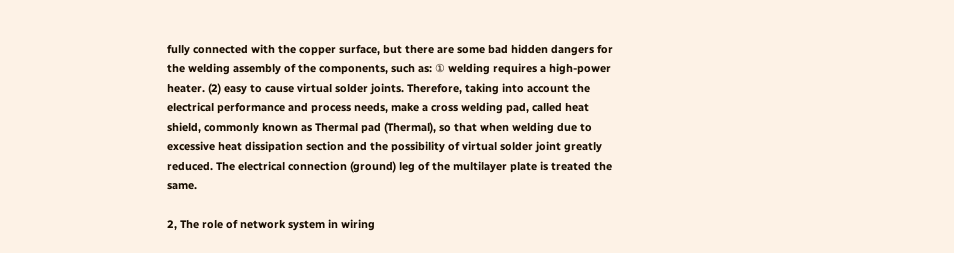fully connected with the copper surface, but there are some bad hidden dangers for the welding assembly of the components, such as: ① welding requires a high-power heater. (2) easy to cause virtual solder joints. Therefore, taking into account the electrical performance and process needs, make a cross welding pad, called heat shield, commonly known as Thermal pad (Thermal), so that when welding due to excessive heat dissipation section and the possibility of virtual solder joint greatly reduced. The electrical connection (ground) leg of the multilayer plate is treated the same.

2, The role of network system in wiring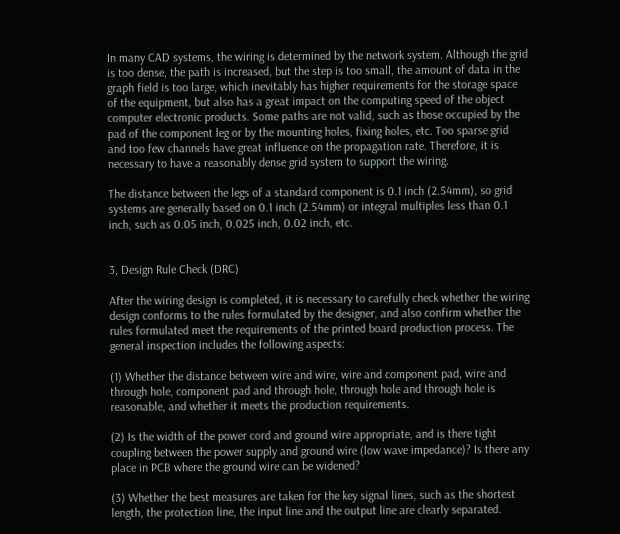In many CAD systems, the wiring is determined by the network system. Although the grid is too dense, the path is increased, but the step is too small, the amount of data in the graph field is too large, which inevitably has higher requirements for the storage space of the equipment, but also has a great impact on the computing speed of the object computer electronic products. Some paths are not valid, such as those occupied by the pad of the component leg or by the mounting holes, fixing holes, etc. Too sparse grid and too few channels have great influence on the propagation rate. Therefore, it is necessary to have a reasonably dense grid system to support the wiring.

The distance between the legs of a standard component is 0.1 inch (2.54mm), so grid systems are generally based on 0.1 inch (2.54mm) or integral multiples less than 0.1 inch, such as 0.05 inch, 0.025 inch, 0.02 inch, etc.


3, Design Rule Check (DRC)

After the wiring design is completed, it is necessary to carefully check whether the wiring design conforms to the rules formulated by the designer, and also confirm whether the rules formulated meet the requirements of the printed board production process. The general inspection includes the following aspects:

(1) Whether the distance between wire and wire, wire and component pad, wire and through hole, component pad and through hole, through hole and through hole is reasonable, and whether it meets the production requirements.

(2) Is the width of the power cord and ground wire appropriate, and is there tight coupling between the power supply and ground wire (low wave impedance)? Is there any place in PCB where the ground wire can be widened?

(3) Whether the best measures are taken for the key signal lines, such as the shortest length, the protection line, the input line and the output line are clearly separated.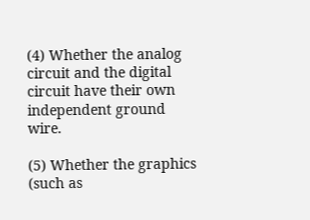(4) Whether the analog circuit and the digital circuit have their own independent ground wire.

(5) Whether the graphics (such as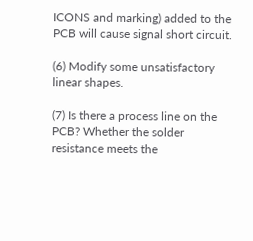ICONS and marking) added to the PCB will cause signal short circuit.

(6) Modify some unsatisfactory linear shapes.

(7) Is there a process line on the PCB? Whether the solder resistance meets the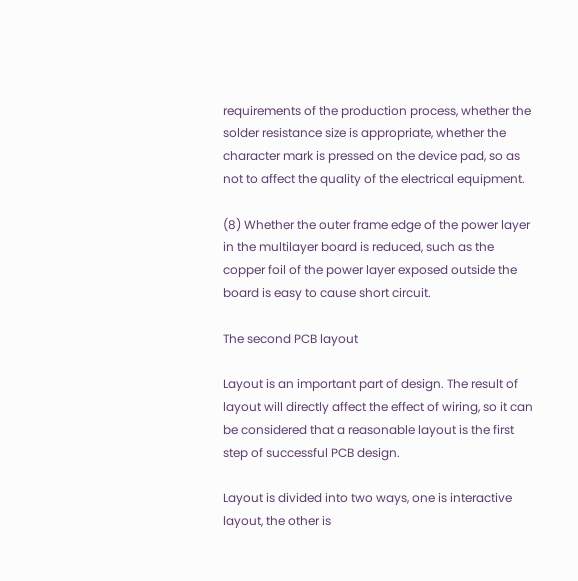requirements of the production process, whether the solder resistance size is appropriate, whether the character mark is pressed on the device pad, so as not to affect the quality of the electrical equipment.

(8) Whether the outer frame edge of the power layer in the multilayer board is reduced, such as the copper foil of the power layer exposed outside the board is easy to cause short circuit.

The second PCB layout

Layout is an important part of design. The result of layout will directly affect the effect of wiring, so it can be considered that a reasonable layout is the first step of successful PCB design.

Layout is divided into two ways, one is interactive layout, the other is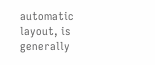automatic layout, is generally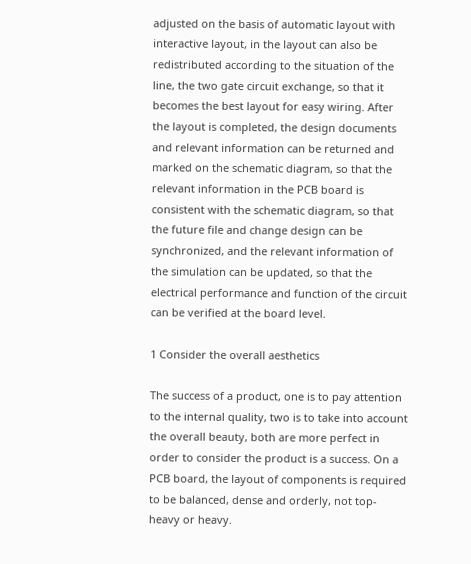adjusted on the basis of automatic layout with interactive layout, in the layout can also be redistributed according to the situation of the line, the two gate circuit exchange, so that it becomes the best layout for easy wiring. After the layout is completed, the design documents and relevant information can be returned and marked on the schematic diagram, so that the relevant information in the PCB board is consistent with the schematic diagram, so that the future file and change design can be synchronized, and the relevant information of the simulation can be updated, so that the electrical performance and function of the circuit can be verified at the board level.

1 Consider the overall aesthetics

The success of a product, one is to pay attention to the internal quality, two is to take into account the overall beauty, both are more perfect in order to consider the product is a success. On a PCB board, the layout of components is required to be balanced, dense and orderly, not top-heavy or heavy.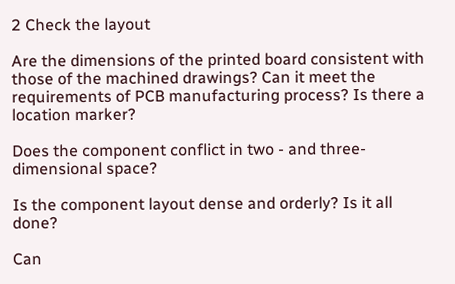2 Check the layout

Are the dimensions of the printed board consistent with those of the machined drawings? Can it meet the requirements of PCB manufacturing process? Is there a location marker?

Does the component conflict in two - and three-dimensional space?

Is the component layout dense and orderly? Is it all done?

Can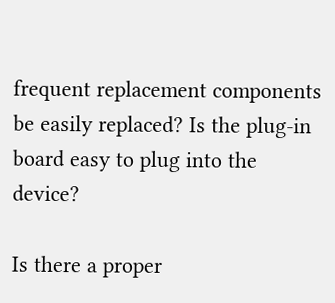frequent replacement components be easily replaced? Is the plug-in board easy to plug into the device?

Is there a proper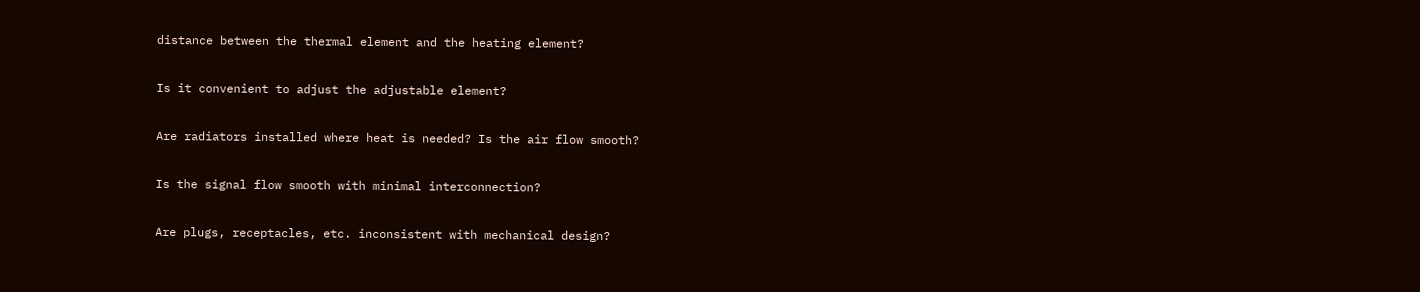distance between the thermal element and the heating element?

Is it convenient to adjust the adjustable element?

Are radiators installed where heat is needed? Is the air flow smooth?

Is the signal flow smooth with minimal interconnection?

Are plugs, receptacles, etc. inconsistent with mechanical design?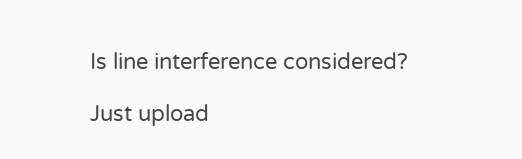Is line interference considered?

Just upload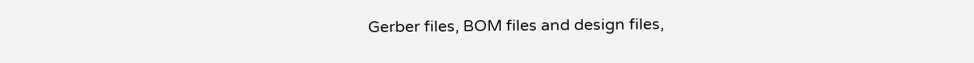Gerber files, BOM files and design files,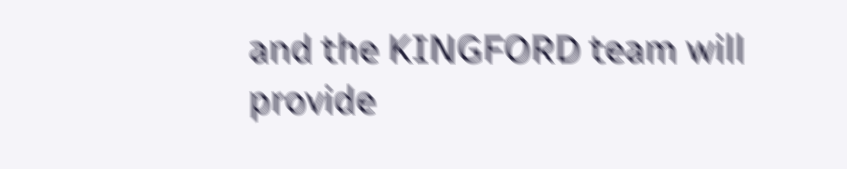and the KINGFORD team will provide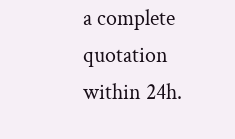a complete quotation within 24h.